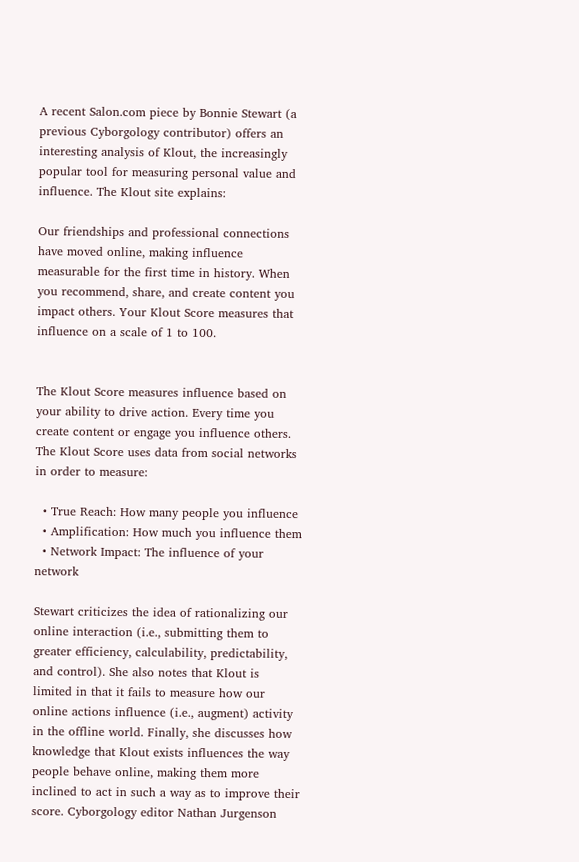A recent Salon.com piece by Bonnie Stewart (a previous Cyborgology contributor) offers an interesting analysis of Klout, the increasingly popular tool for measuring personal value and influence. The Klout site explains:

Our friendships and professional connections have moved online, making influence measurable for the first time in history. When you recommend, share, and create content you impact others. Your Klout Score measures that influence on a scale of 1 to 100.


The Klout Score measures influence based on your ability to drive action. Every time you create content or engage you influence others. The Klout Score uses data from social networks in order to measure:

  • True Reach: How many people you influence
  • Amplification: How much you influence them
  • Network Impact: The influence of your network

Stewart criticizes the idea of rationalizing our online interaction (i.e., submitting them to greater efficiency, calculability, predictability, and control). She also notes that Klout is limited in that it fails to measure how our online actions influence (i.e., augment) activity in the offline world. Finally, she discusses how knowledge that Klout exists influences the way people behave online, making them more inclined to act in such a way as to improve their score. Cyborgology editor Nathan Jurgenson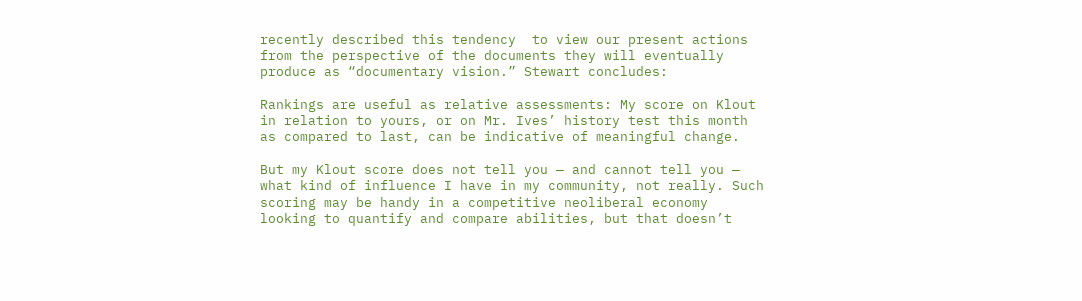recently described this tendency  to view our present actions from the perspective of the documents they will eventually produce as “documentary vision.” Stewart concludes:

Rankings are useful as relative assessments: My score on Klout in relation to yours, or on Mr. Ives’ history test this month as compared to last, can be indicative of meaningful change.

But my Klout score does not tell you — and cannot tell you — what kind of influence I have in my community, not really. Such scoring may be handy in a competitive neoliberal economy looking to quantify and compare abilities, but that doesn’t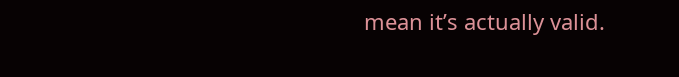mean it’s actually valid.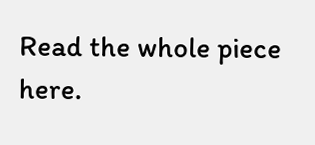Read the whole piece here.